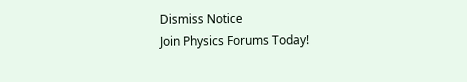Dismiss Notice
Join Physics Forums Today!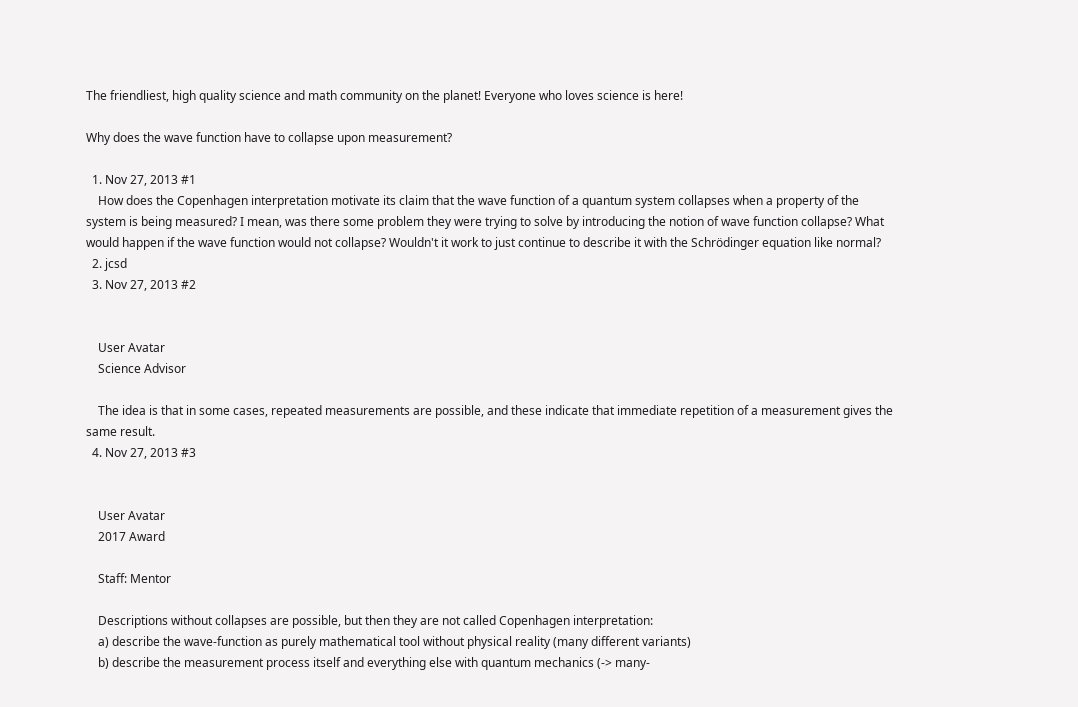The friendliest, high quality science and math community on the planet! Everyone who loves science is here!

Why does the wave function have to collapse upon measurement?

  1. Nov 27, 2013 #1
    How does the Copenhagen interpretation motivate its claim that the wave function of a quantum system collapses when a property of the system is being measured? I mean, was there some problem they were trying to solve by introducing the notion of wave function collapse? What would happen if the wave function would not collapse? Wouldn't it work to just continue to describe it with the Schrödinger equation like normal?
  2. jcsd
  3. Nov 27, 2013 #2


    User Avatar
    Science Advisor

    The idea is that in some cases, repeated measurements are possible, and these indicate that immediate repetition of a measurement gives the same result.
  4. Nov 27, 2013 #3


    User Avatar
    2017 Award

    Staff: Mentor

    Descriptions without collapses are possible, but then they are not called Copenhagen interpretation:
    a) describe the wave-function as purely mathematical tool without physical reality (many different variants)
    b) describe the measurement process itself and everything else with quantum mechanics (-> many-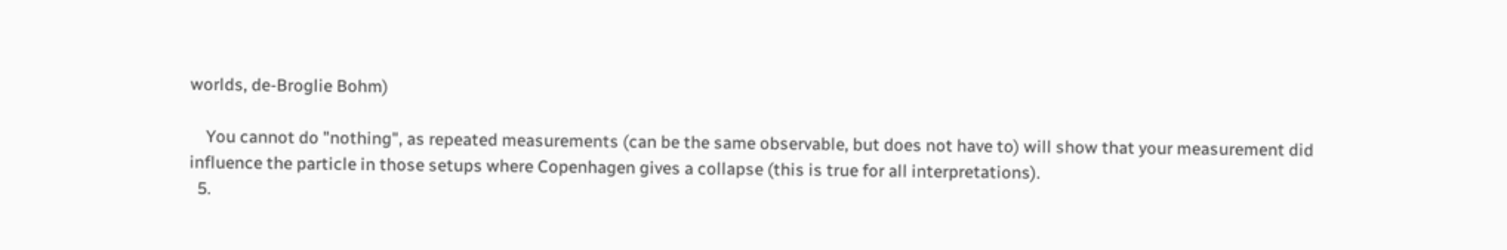worlds, de-Broglie Bohm)

    You cannot do "nothing", as repeated measurements (can be the same observable, but does not have to) will show that your measurement did influence the particle in those setups where Copenhagen gives a collapse (this is true for all interpretations).
  5.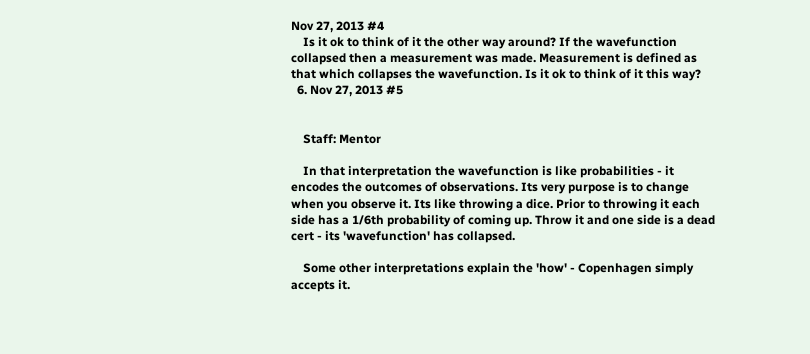Nov 27, 2013 #4
    Is it ok to think of it the other way around? If the wavefunction collapsed then a measurement was made. Measurement is defined as that which collapses the wavefunction. Is it ok to think of it this way?
  6. Nov 27, 2013 #5


    Staff: Mentor

    In that interpretation the wavefunction is like probabilities - it encodes the outcomes of observations. Its very purpose is to change when you observe it. Its like throwing a dice. Prior to throwing it each side has a 1/6th probability of coming up. Throw it and one side is a dead cert - its 'wavefunction' has collapsed.

    Some other interpretations explain the 'how' - Copenhagen simply accepts it.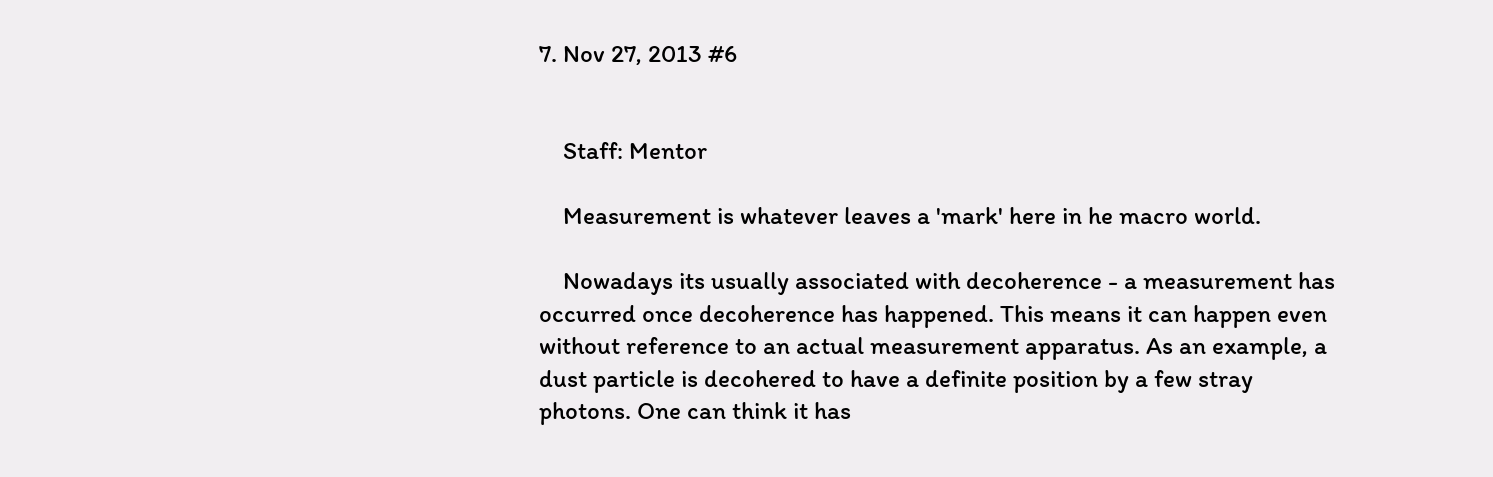7. Nov 27, 2013 #6


    Staff: Mentor

    Measurement is whatever leaves a 'mark' here in he macro world.

    Nowadays its usually associated with decoherence - a measurement has occurred once decoherence has happened. This means it can happen even without reference to an actual measurement apparatus. As an example, a dust particle is decohered to have a definite position by a few stray photons. One can think it has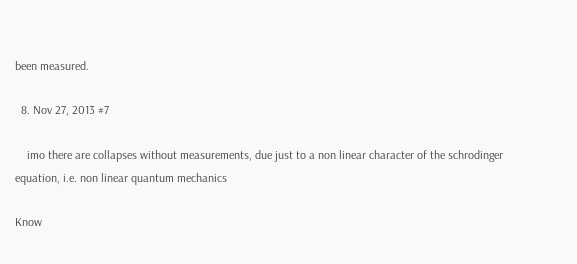been measured.

  8. Nov 27, 2013 #7

    imo there are collapses without measurements, due just to a non linear character of the schrodinger equation, i.e. non linear quantum mechanics

Know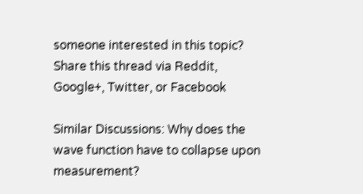someone interested in this topic? Share this thread via Reddit, Google+, Twitter, or Facebook

Similar Discussions: Why does the wave function have to collapse upon measurement?